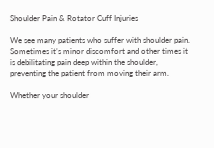Shoulder Pain & Rotator Cuff Injuries

We see many patients who suffer with shoulder pain.  Sometimes it’s minor discomfort and other times it is debilitating pain deep within the shoulder, preventing the patient from moving their arm.

Whether your shoulder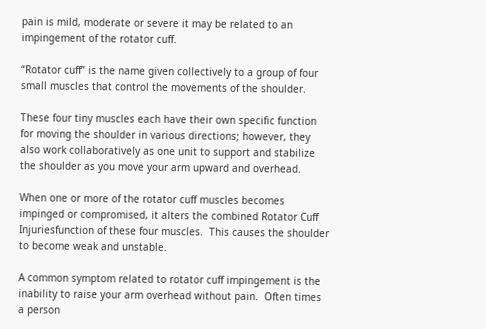pain is mild, moderate or severe it may be related to an impingement of the rotator cuff.

“Rotator cuff” is the name given collectively to a group of four small muscles that control the movements of the shoulder.

These four tiny muscles each have their own specific function for moving the shoulder in various directions; however, they also work collaboratively as one unit to support and stabilize the shoulder as you move your arm upward and overhead.

When one or more of the rotator cuff muscles becomes impinged or compromised, it alters the combined Rotator Cuff Injuriesfunction of these four muscles.  This causes the shoulder to become weak and unstable.

A common symptom related to rotator cuff impingement is the inability to raise your arm overhead without pain.  Often times a person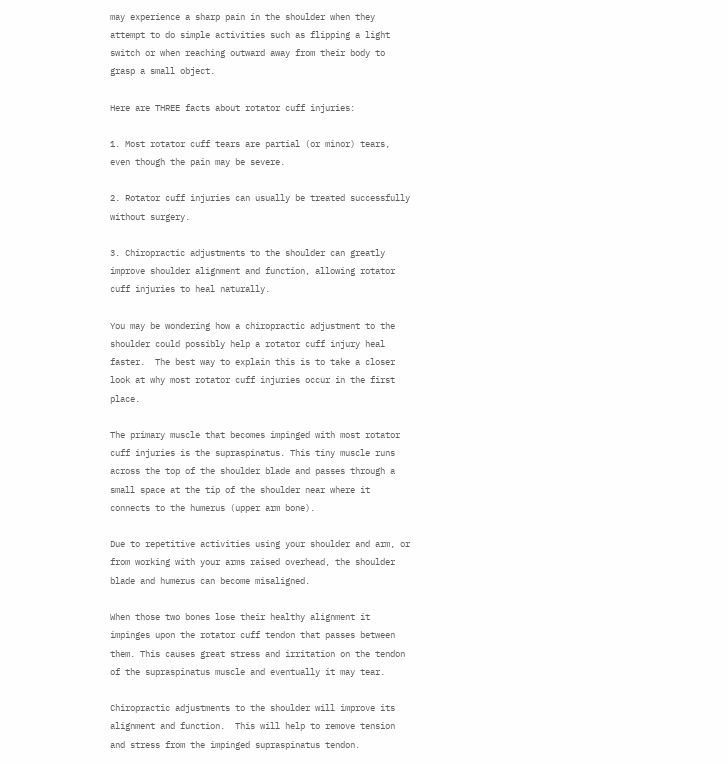may experience a sharp pain in the shoulder when they attempt to do simple activities such as flipping a light switch or when reaching outward away from their body to grasp a small object.

Here are THREE facts about rotator cuff injuries:

1. Most rotator cuff tears are partial (or minor) tears, even though the pain may be severe.

2. Rotator cuff injuries can usually be treated successfully without surgery.

3. Chiropractic adjustments to the shoulder can greatly improve shoulder alignment and function, allowing rotator cuff injuries to heal naturally.

You may be wondering how a chiropractic adjustment to the shoulder could possibly help a rotator cuff injury heal faster.  The best way to explain this is to take a closer look at why most rotator cuff injuries occur in the first place.

The primary muscle that becomes impinged with most rotator cuff injuries is the supraspinatus. This tiny muscle runs across the top of the shoulder blade and passes through a small space at the tip of the shoulder near where it connects to the humerus (upper arm bone).

Due to repetitive activities using your shoulder and arm, or from working with your arms raised overhead, the shoulder blade and humerus can become misaligned.

When those two bones lose their healthy alignment it impinges upon the rotator cuff tendon that passes between them. This causes great stress and irritation on the tendon of the supraspinatus muscle and eventually it may tear.

Chiropractic adjustments to the shoulder will improve its alignment and function.  This will help to remove tension and stress from the impinged supraspinatus tendon.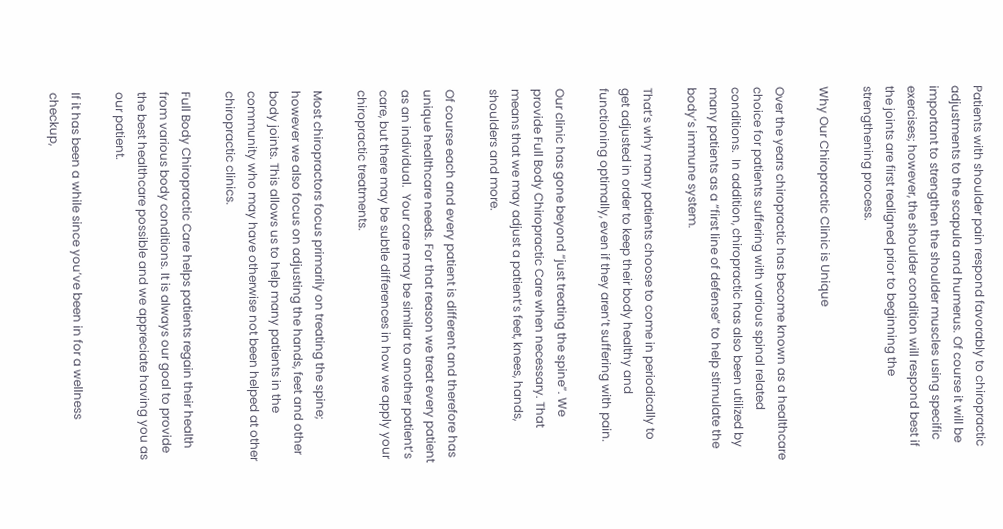Patients with shoulder pain respond favorably to chiropractic adjustments to the scapula and humerus. Of course it will be important to strengthen the shoulder muscles using specific exercises; however, the shoulder condition will respond best if the joints are first realigned prior to beginning the strengthening process.

Why Our Chiropractic Clinic is Unique

Over the years chiropractic has become known as a healthcare choice for patients suffering with various spinal related conditions.  In addition, chiropractic has also been utilized by many patients as a “first line of defense” to help stimulate the body’s immune system.

That’s why many patients choose to come in periodically to get adjusted in order to keep their body healthy and functioning optimally, even if they aren’t suffering with pain.

Our clinic has gone beyond “just treating the spine”. We provide Full Body Chiropractic Care when necessary. That means that we may adjust a patient’s feet, knees, hands, shoulders and more.

Of course each and every patient is different and therefore has unique healthcare needs. For that reason we treat every patient as an individual.  Your care may be similar to another patient’s care, but there may be subtle differences in how we apply your chiropractic treatments.

Most chiropractors focus primarily on treating the spine; however we also focus on adjusting the hands, feet and other body joints. This allows us to help many patients in the community who may have otherwise not been helped at other chiropractic clinics.

Full Body Chiropractic Care helps patients regain their health from various body conditions. It is always our goal to provide the best healthcare possible and we appreciate having you as our patient.

If it has been a while since you’ve been in for a wellness checkup,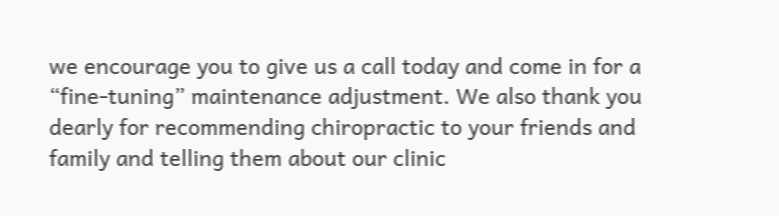we encourage you to give us a call today and come in for a “fine-tuning” maintenance adjustment. We also thank you dearly for recommending chiropractic to your friends and family and telling them about our clinic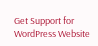Get Support for WordPress Website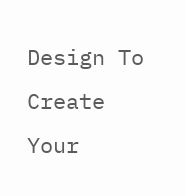Design To Create Your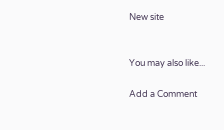New site


You may also like...

Add a Comment